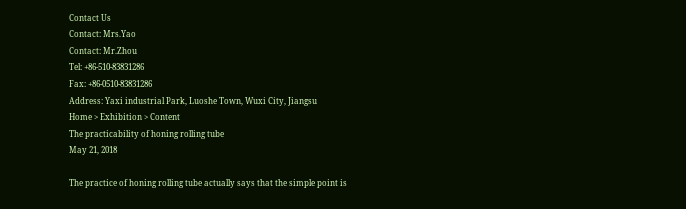Contact Us
Contact: Mrs.Yao
Contact: Mr.Zhou
Tel: +86-510-83831286
Fax: +86-0510-83831286
Address: Yaxi industrial Park, Luoshe Town, Wuxi City, Jiangsu
Home > Exhibition > Content
The practicability of honing rolling tube
May 21, 2018

The practice of honing rolling tube actually says that the simple point is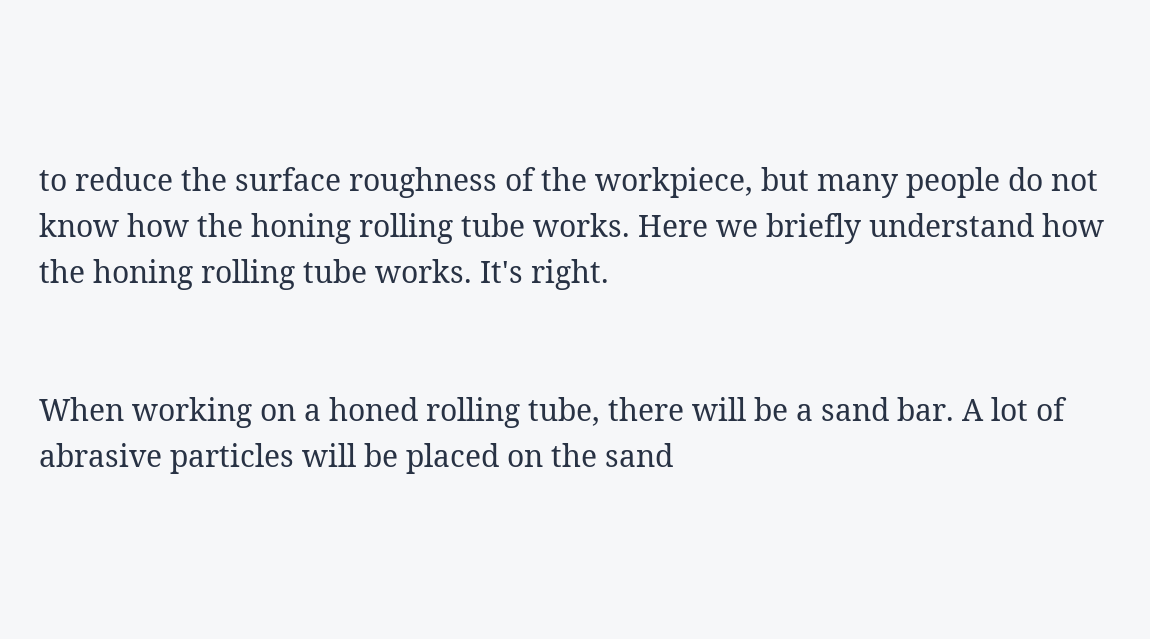to reduce the surface roughness of the workpiece, but many people do not know how the honing rolling tube works. Here we briefly understand how the honing rolling tube works. It's right.


When working on a honed rolling tube, there will be a sand bar. A lot of abrasive particles will be placed on the sand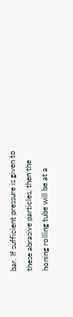bar. If sufficient pressure is given to these abrasive particles, then the honing rolling tube will be at a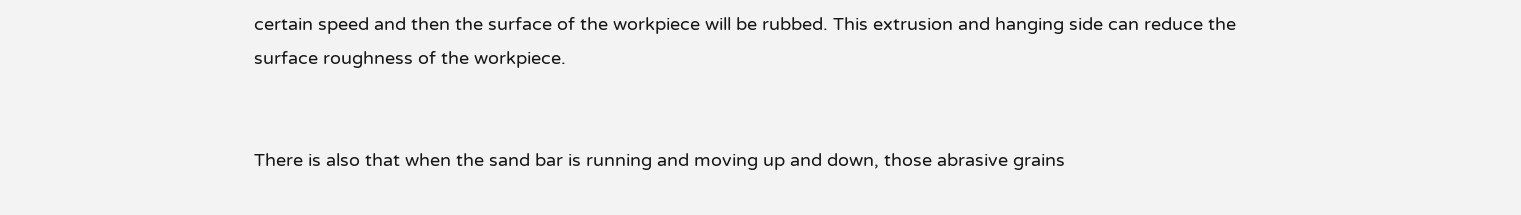certain speed and then the surface of the workpiece will be rubbed. This extrusion and hanging side can reduce the surface roughness of the workpiece.


There is also that when the sand bar is running and moving up and down, those abrasive grains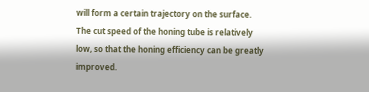will form a certain trajectory on the surface. The cut speed of the honing tube is relatively low, so that the honing efficiency can be greatly improved.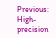Previous: High-precision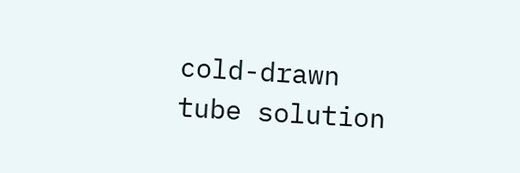cold-drawn tube solution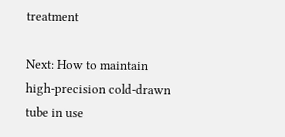treatment

Next: How to maintain high-precision cold-drawn tube in use